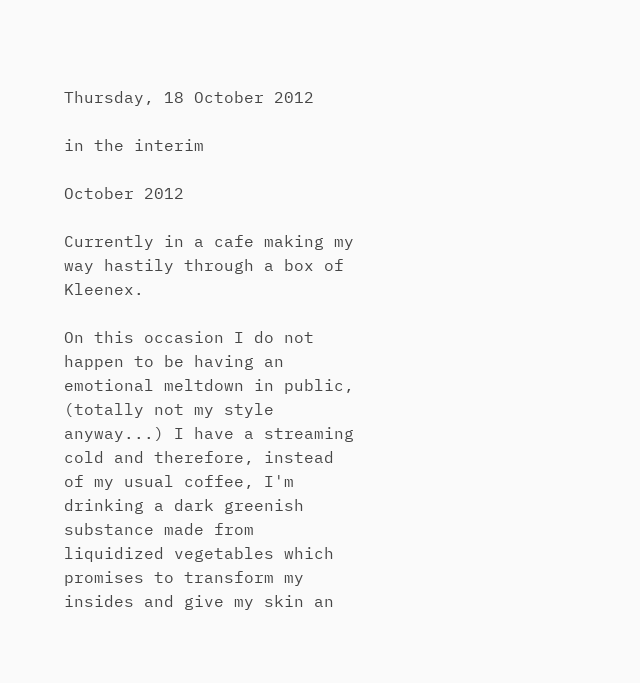Thursday, 18 October 2012

in the interim

October 2012

Currently in a cafe making my way hastily through a box of Kleenex.

On this occasion I do not happen to be having an emotional meltdown in public, (totally not my style anyway...) I have a streaming cold and therefore, instead of my usual coffee, I'm drinking a dark greenish substance made from liquidized vegetables which promises to transform my insides and give my skin an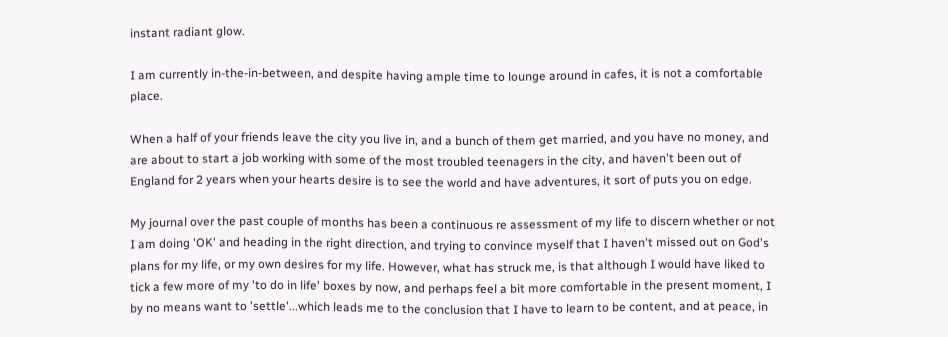instant radiant glow.

I am currently in-the-in-between, and despite having ample time to lounge around in cafes, it is not a comfortable place.

When a half of your friends leave the city you live in, and a bunch of them get married, and you have no money, and are about to start a job working with some of the most troubled teenagers in the city, and haven't been out of England for 2 years when your hearts desire is to see the world and have adventures, it sort of puts you on edge.

My journal over the past couple of months has been a continuous re assessment of my life to discern whether or not I am doing 'OK' and heading in the right direction, and trying to convince myself that I haven't missed out on God's plans for my life, or my own desires for my life. However, what has struck me, is that although I would have liked to tick a few more of my 'to do in life' boxes by now, and perhaps feel a bit more comfortable in the present moment, I by no means want to 'settle'...which leads me to the conclusion that I have to learn to be content, and at peace, in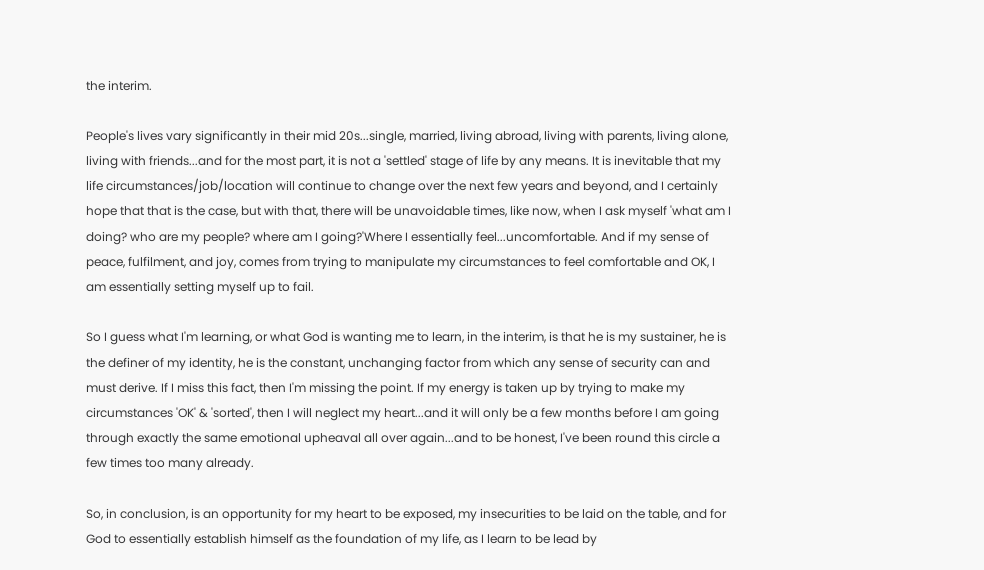the interim.

People's lives vary significantly in their mid 20s...single, married, living abroad, living with parents, living alone, living with friends...and for the most part, it is not a 'settled' stage of life by any means. It is inevitable that my life circumstances/job/location will continue to change over the next few years and beyond, and I certainly hope that that is the case, but with that, there will be unavoidable times, like now, when I ask myself 'what am I doing? who are my people? where am I going?'Where I essentially feel...uncomfortable. And if my sense of peace, fulfilment, and joy, comes from trying to manipulate my circumstances to feel comfortable and OK, I am essentially setting myself up to fail.

So I guess what I'm learning, or what God is wanting me to learn, in the interim, is that he is my sustainer, he is the definer of my identity, he is the constant, unchanging factor from which any sense of security can and must derive. If I miss this fact, then I'm missing the point. If my energy is taken up by trying to make my circumstances 'OK' & 'sorted', then I will neglect my heart...and it will only be a few months before I am going through exactly the same emotional upheaval all over again...and to be honest, I've been round this circle a few times too many already.

So, in conclusion, is an opportunity for my heart to be exposed, my insecurities to be laid on the table, and for God to essentially establish himself as the foundation of my life, as I learn to be lead by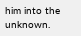him into the unknown.